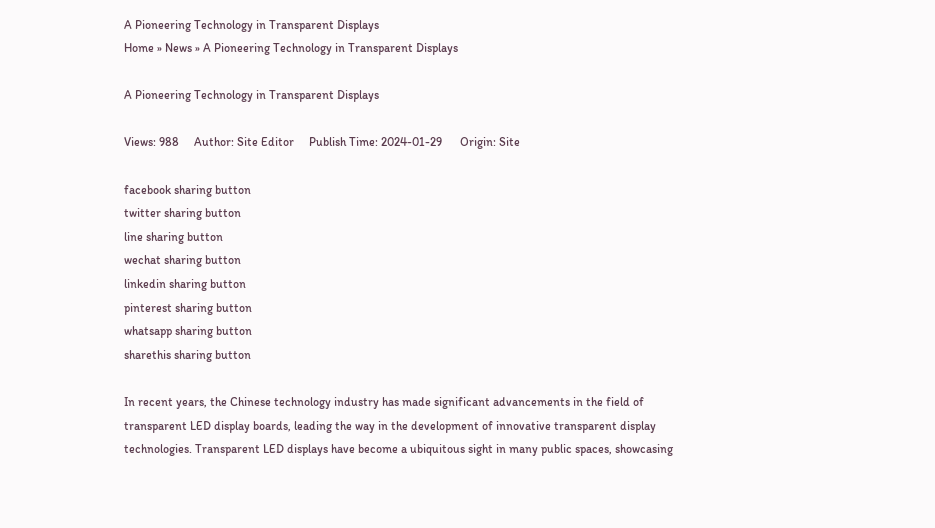A Pioneering Technology in Transparent Displays
Home » News » A Pioneering Technology in Transparent Displays

A Pioneering Technology in Transparent Displays

Views: 988     Author: Site Editor     Publish Time: 2024-01-29      Origin: Site

facebook sharing button
twitter sharing button
line sharing button
wechat sharing button
linkedin sharing button
pinterest sharing button
whatsapp sharing button
sharethis sharing button

In recent years, the Chinese technology industry has made significant advancements in the field of transparent LED display boards, leading the way in the development of innovative transparent display technologies. Transparent LED displays have become a ubiquitous sight in many public spaces, showcasing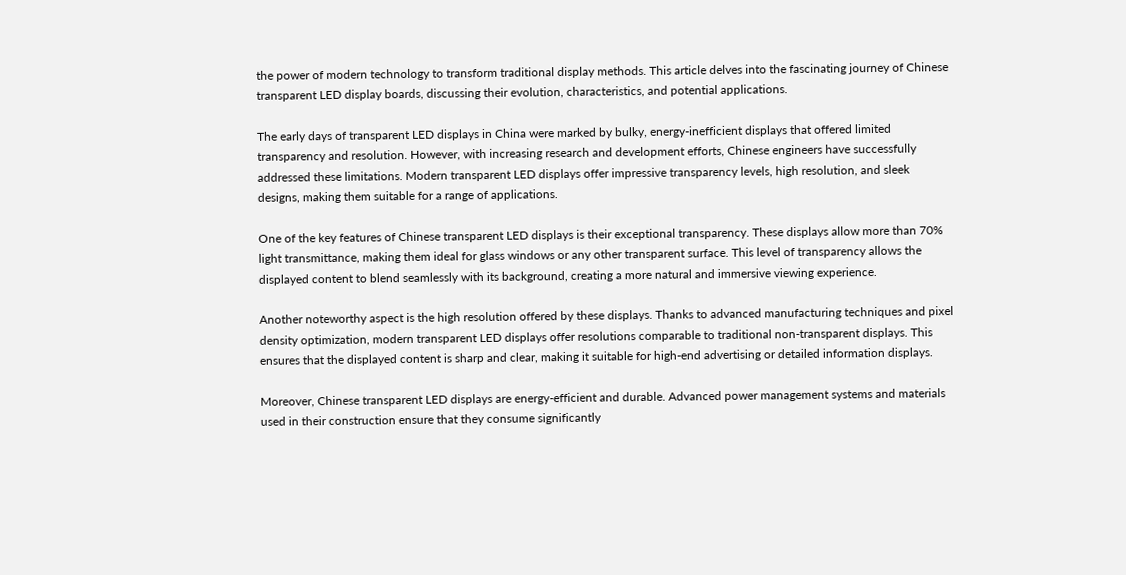the power of modern technology to transform traditional display methods. This article delves into the fascinating journey of Chinese transparent LED display boards, discussing their evolution, characteristics, and potential applications.

The early days of transparent LED displays in China were marked by bulky, energy-inefficient displays that offered limited transparency and resolution. However, with increasing research and development efforts, Chinese engineers have successfully addressed these limitations. Modern transparent LED displays offer impressive transparency levels, high resolution, and sleek designs, making them suitable for a range of applications.

One of the key features of Chinese transparent LED displays is their exceptional transparency. These displays allow more than 70% light transmittance, making them ideal for glass windows or any other transparent surface. This level of transparency allows the displayed content to blend seamlessly with its background, creating a more natural and immersive viewing experience.

Another noteworthy aspect is the high resolution offered by these displays. Thanks to advanced manufacturing techniques and pixel density optimization, modern transparent LED displays offer resolutions comparable to traditional non-transparent displays. This ensures that the displayed content is sharp and clear, making it suitable for high-end advertising or detailed information displays.

Moreover, Chinese transparent LED displays are energy-efficient and durable. Advanced power management systems and materials used in their construction ensure that they consume significantly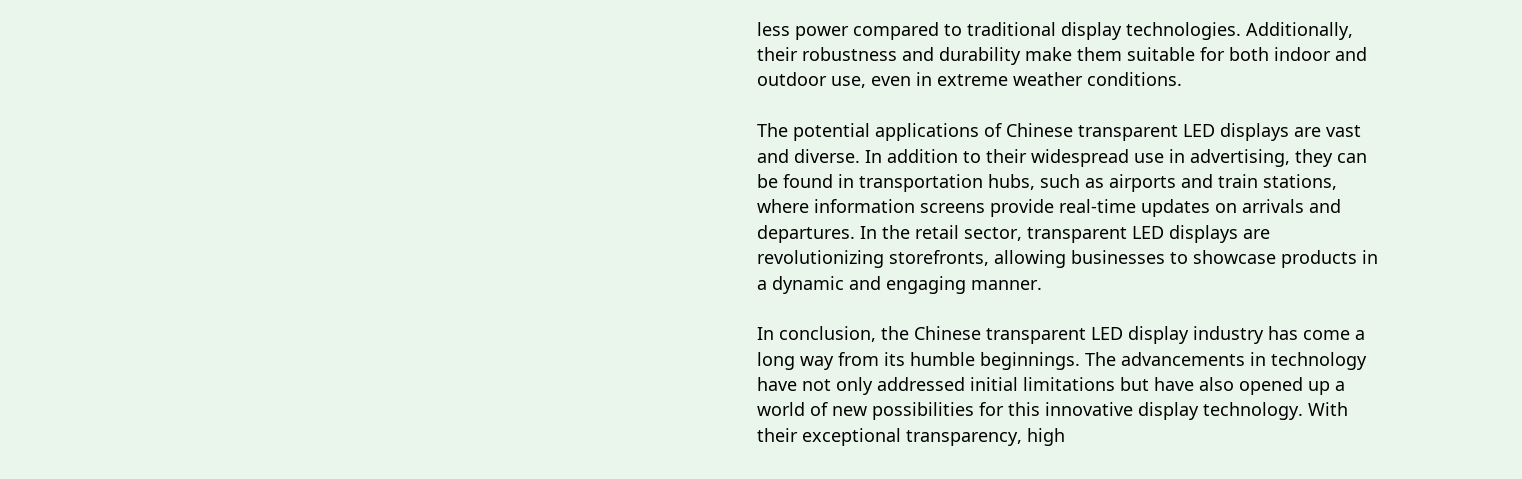less power compared to traditional display technologies. Additionally, their robustness and durability make them suitable for both indoor and outdoor use, even in extreme weather conditions.

The potential applications of Chinese transparent LED displays are vast and diverse. In addition to their widespread use in advertising, they can be found in transportation hubs, such as airports and train stations, where information screens provide real-time updates on arrivals and departures. In the retail sector, transparent LED displays are revolutionizing storefronts, allowing businesses to showcase products in a dynamic and engaging manner.

In conclusion, the Chinese transparent LED display industry has come a long way from its humble beginnings. The advancements in technology have not only addressed initial limitations but have also opened up a world of new possibilities for this innovative display technology. With their exceptional transparency, high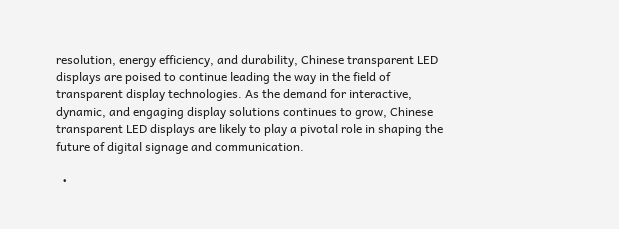resolution, energy efficiency, and durability, Chinese transparent LED displays are poised to continue leading the way in the field of transparent display technologies. As the demand for interactive, dynamic, and engaging display solutions continues to grow, Chinese transparent LED displays are likely to play a pivotal role in shaping the future of digital signage and communication.

  •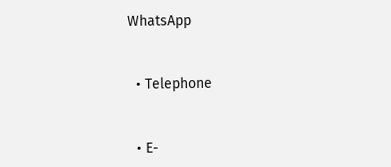WhatsApp


  • Telephone


  • E-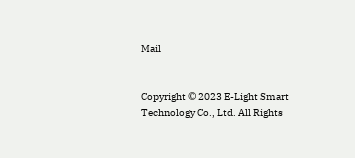Mail


Copyright © 2023 E-Light Smart Technology Co., Ltd. All Rights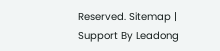Reserved. Sitemap | Support By Leadong